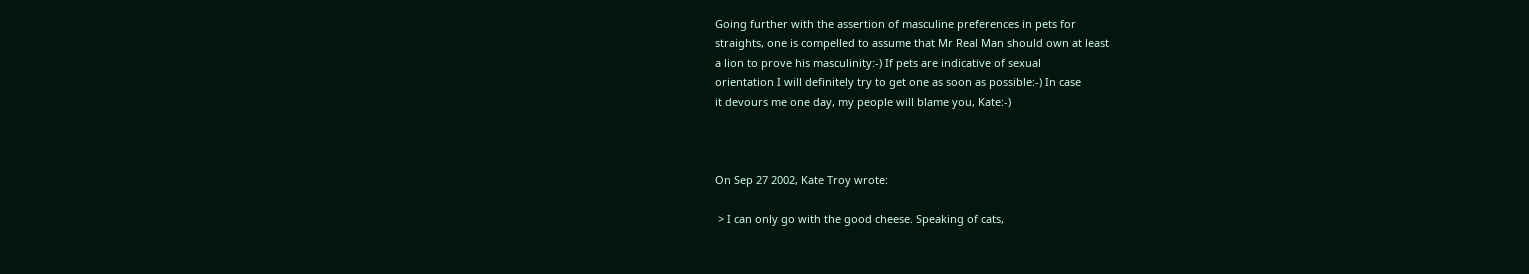Going further with the assertion of masculine preferences in pets for
straights, one is compelled to assume that Mr Real Man should own at least
a lion to prove his masculinity:-) If pets are indicative of sexual
orientation I will definitely try to get one as soon as possible:-) In case
it devours me one day, my people will blame you, Kate:-)



On Sep 27 2002, Kate Troy wrote:

 > I can only go with the good cheese. Speaking of cats,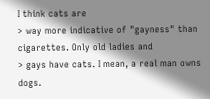I think cats are
> way more indicative of "gayness" than cigarettes. Only old ladies and
> gays have cats. I mean, a real man owns dogs.